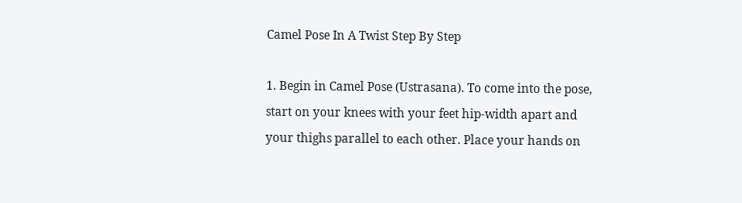Camel Pose In A Twist Step By Step

1. Begin in Camel Pose (Ustrasana). To come into the pose, start on your knees with your feet hip-width apart and your thighs parallel to each other. Place your hands on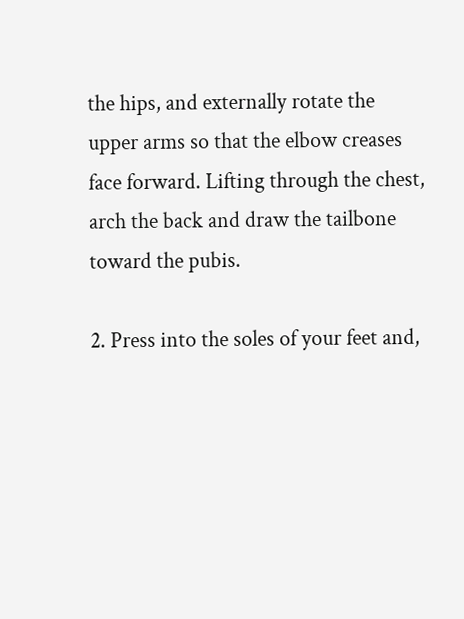the hips, and externally rotate the upper arms so that the elbow creases face forward. Lifting through the chest, arch the back and draw the tailbone toward the pubis.

2. Press into the soles of your feet and,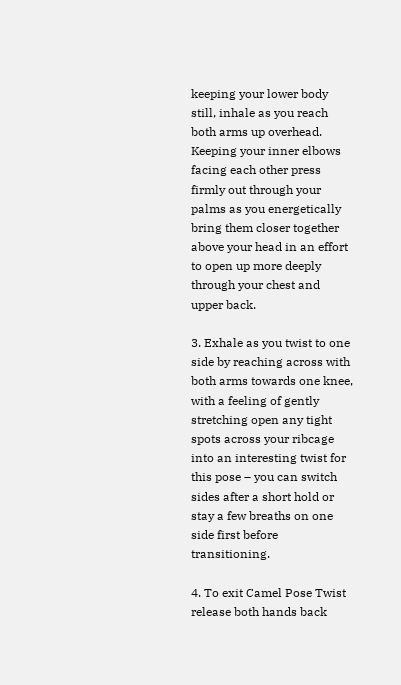keeping your lower body still, inhale as you reach both arms up overhead. Keeping your inner elbows facing each other press firmly out through your palms as you energetically bring them closer together above your head in an effort to open up more deeply through your chest and upper back.

3. Exhale as you twist to one side by reaching across with both arms towards one knee, with a feeling of gently stretching open any tight spots across your ribcage into an interesting twist for this pose – you can switch sides after a short hold or stay a few breaths on one side first before transitioning.

4. To exit Camel Pose Twist release both hands back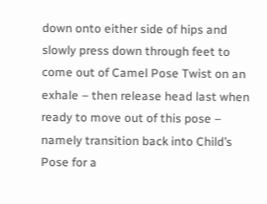down onto either side of hips and slowly press down through feet to come out of Camel Pose Twist on an exhale – then release head last when ready to move out of this pose – namely transition back into Child’s Pose for a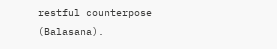restful counterpose (Balasana).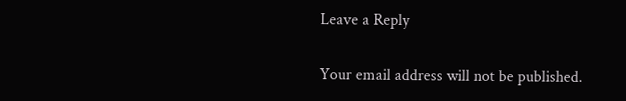Leave a Reply

Your email address will not be published.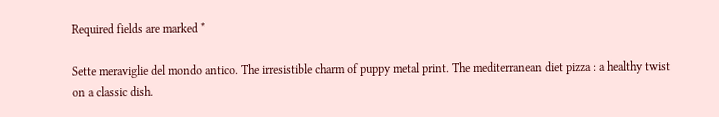Required fields are marked *

Sette meraviglie del mondo antico. The irresistible charm of puppy metal print. The mediterranean diet pizza : a healthy twist on a classic dish.